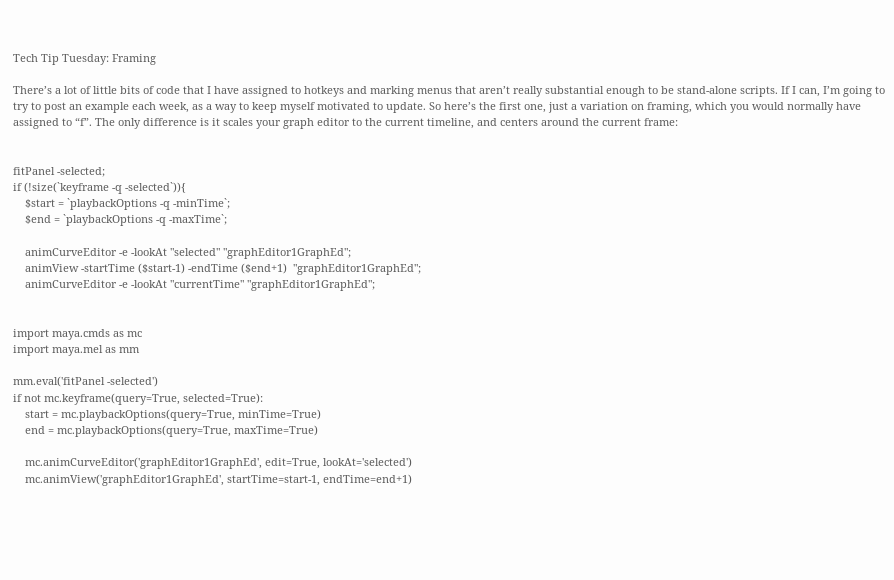Tech Tip Tuesday: Framing

There’s a lot of little bits of code that I have assigned to hotkeys and marking menus that aren’t really substantial enough to be stand-alone scripts. If I can, I’m going to try to post an example each week, as a way to keep myself motivated to update. So here’s the first one, just a variation on framing, which you would normally have assigned to “f”. The only difference is it scales your graph editor to the current timeline, and centers around the current frame:


fitPanel -selected;
if (!size(`keyframe -q -selected`)){
    $start = `playbackOptions -q -minTime`;
    $end = `playbackOptions -q -maxTime`;

    animCurveEditor -e -lookAt "selected" "graphEditor1GraphEd";
    animView -startTime ($start-1) -endTime ($end+1)  "graphEditor1GraphEd";
    animCurveEditor -e -lookAt "currentTime" "graphEditor1GraphEd";


import maya.cmds as mc
import maya.mel as mm

mm.eval('fitPanel -selected')
if not mc.keyframe(query=True, selected=True):
    start = mc.playbackOptions(query=True, minTime=True)
    end = mc.playbackOptions(query=True, maxTime=True)

    mc.animCurveEditor('graphEditor1GraphEd', edit=True, lookAt='selected')
    mc.animView('graphEditor1GraphEd', startTime=start-1, endTime=end+1)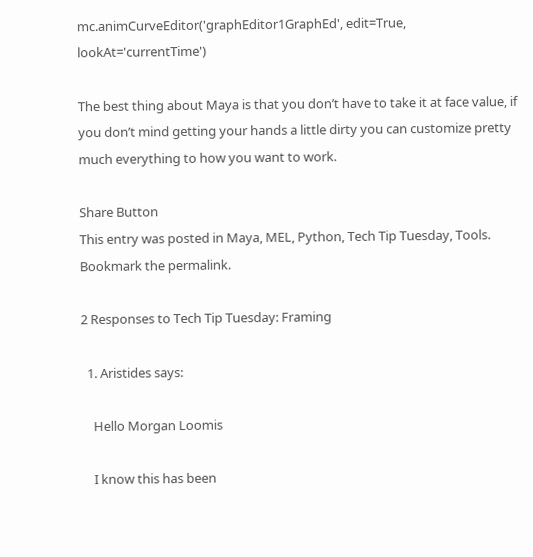mc.animCurveEditor('graphEditor1GraphEd', edit=True, lookAt='currentTime')

The best thing about Maya is that you don’t have to take it at face value, if you don’t mind getting your hands a little dirty you can customize pretty much everything to how you want to work.

Share Button
This entry was posted in Maya, MEL, Python, Tech Tip Tuesday, Tools. Bookmark the permalink.

2 Responses to Tech Tip Tuesday: Framing

  1. Aristides says:

    Hello Morgan Loomis

    I know this has been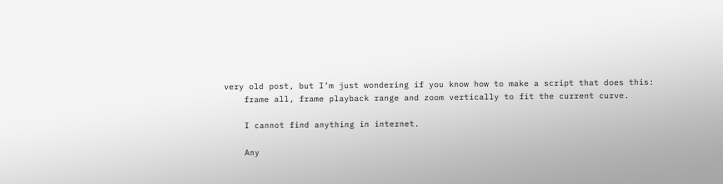very old post, but I’m just wondering if you know how to make a script that does this:
    frame all, frame playback range and zoom vertically to fit the current curve.

    I cannot find anything in internet.

    Any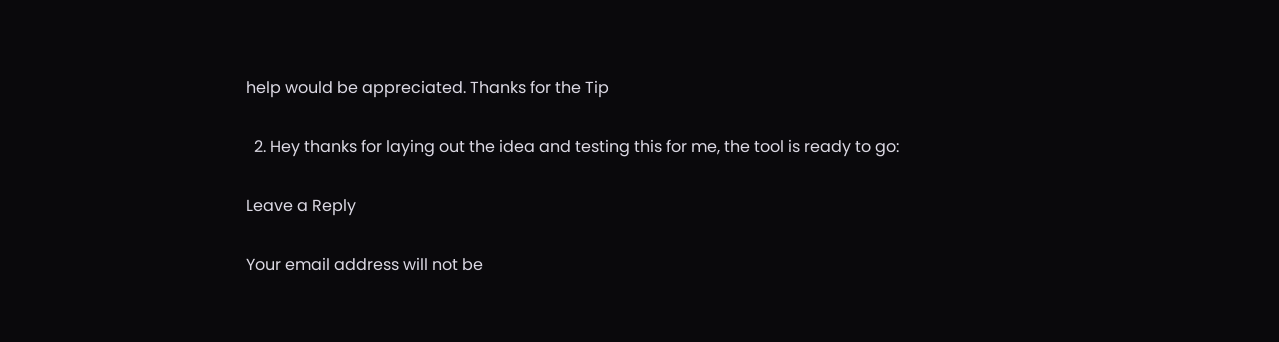help would be appreciated. Thanks for the Tip

  2. Hey thanks for laying out the idea and testing this for me, the tool is ready to go:

Leave a Reply

Your email address will not be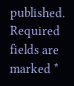published. Required fields are marked *